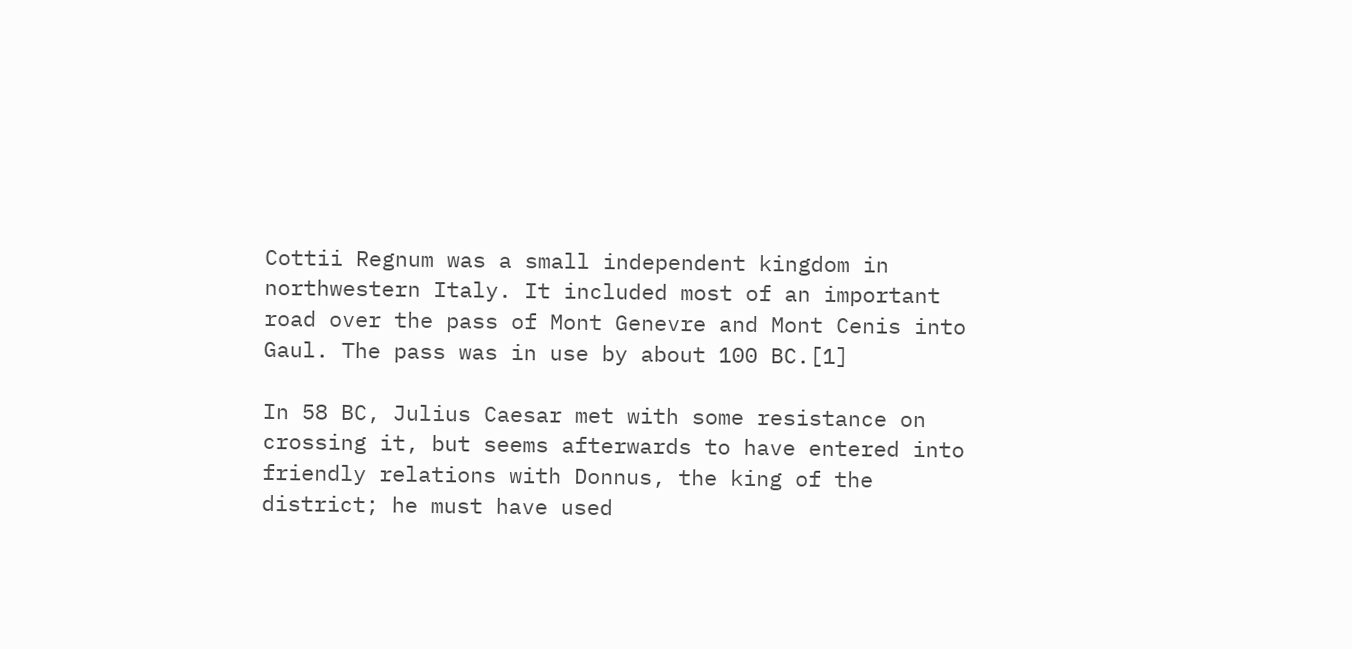Cottii Regnum was a small independent kingdom in northwestern Italy. It included most of an important road over the pass of Mont Genevre and Mont Cenis into Gaul. The pass was in use by about 100 BC.[1]

In 58 BC, Julius Caesar met with some resistance on crossing it, but seems afterwards to have entered into friendly relations with Donnus, the king of the district; he must have used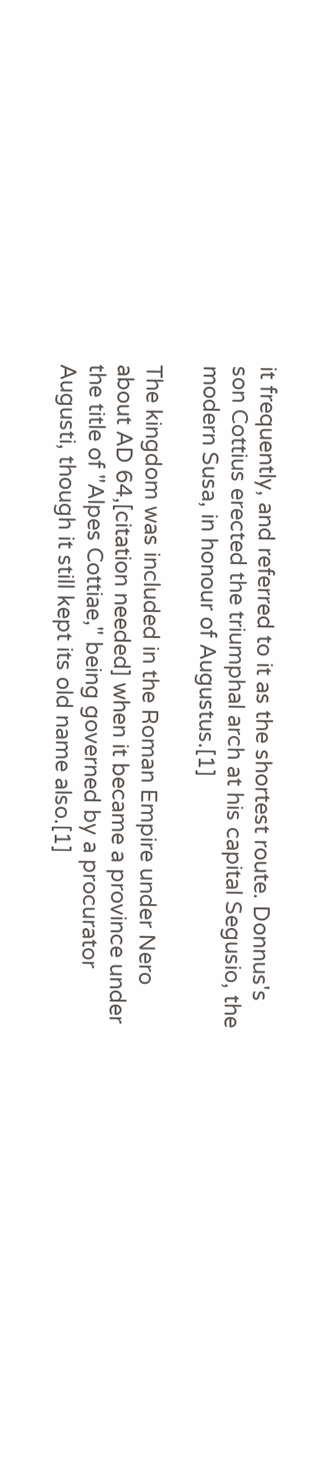it frequently, and referred to it as the shortest route. Donnus's son Cottius erected the triumphal arch at his capital Segusio, the modern Susa, in honour of Augustus.[1]

The kingdom was included in the Roman Empire under Nero about AD 64,[citation needed] when it became a province under the title of "Alpes Cottiae," being governed by a procurator Augusti, though it still kept its old name also.[1]